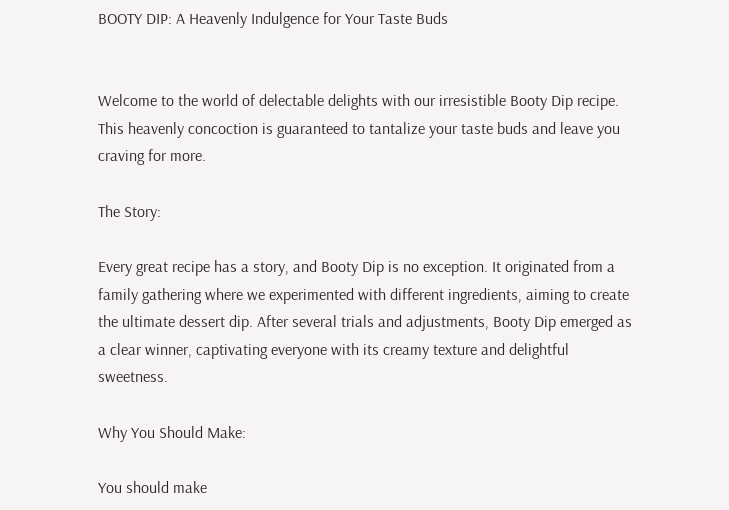BOOTY DIP: A Heavenly Indulgence for Your Taste Buds


Welcome to the world of delectable delights with our irresistible Booty Dip recipe. This heavenly concoction is guaranteed to tantalize your taste buds and leave you craving for more.

The Story:

Every great recipe has a story, and Booty Dip is no exception. It originated from a family gathering where we experimented with different ingredients, aiming to create the ultimate dessert dip. After several trials and adjustments, Booty Dip emerged as a clear winner, captivating everyone with its creamy texture and delightful sweetness.

Why You Should Make:

You should make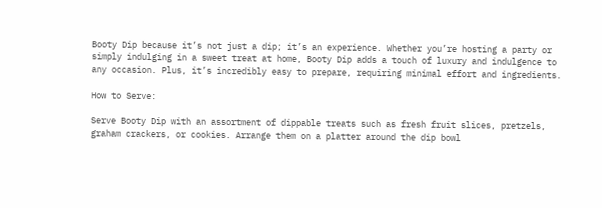Booty Dip because it’s not just a dip; it’s an experience. Whether you’re hosting a party or simply indulging in a sweet treat at home, Booty Dip adds a touch of luxury and indulgence to any occasion. Plus, it’s incredibly easy to prepare, requiring minimal effort and ingredients.

How to Serve:

Serve Booty Dip with an assortment of dippable treats such as fresh fruit slices, pretzels, graham crackers, or cookies. Arrange them on a platter around the dip bowl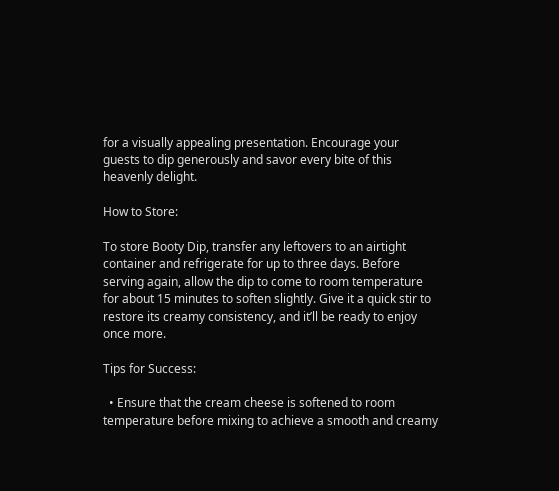for a visually appealing presentation. Encourage your guests to dip generously and savor every bite of this heavenly delight.

How to Store:

To store Booty Dip, transfer any leftovers to an airtight container and refrigerate for up to three days. Before serving again, allow the dip to come to room temperature for about 15 minutes to soften slightly. Give it a quick stir to restore its creamy consistency, and it’ll be ready to enjoy once more.

Tips for Success:

  • Ensure that the cream cheese is softened to room temperature before mixing to achieve a smooth and creamy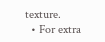texture.
  • For extra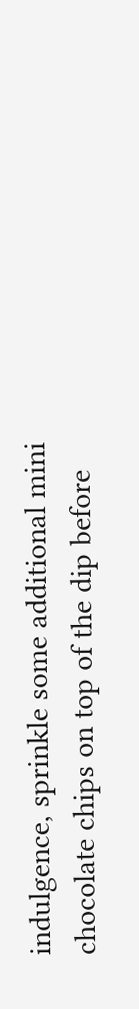indulgence, sprinkle some additional mini chocolate chips on top of the dip before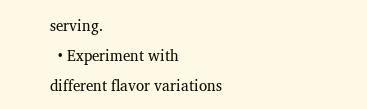serving.
  • Experiment with different flavor variations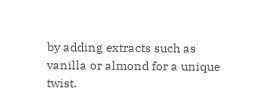by adding extracts such as vanilla or almond for a unique twist.